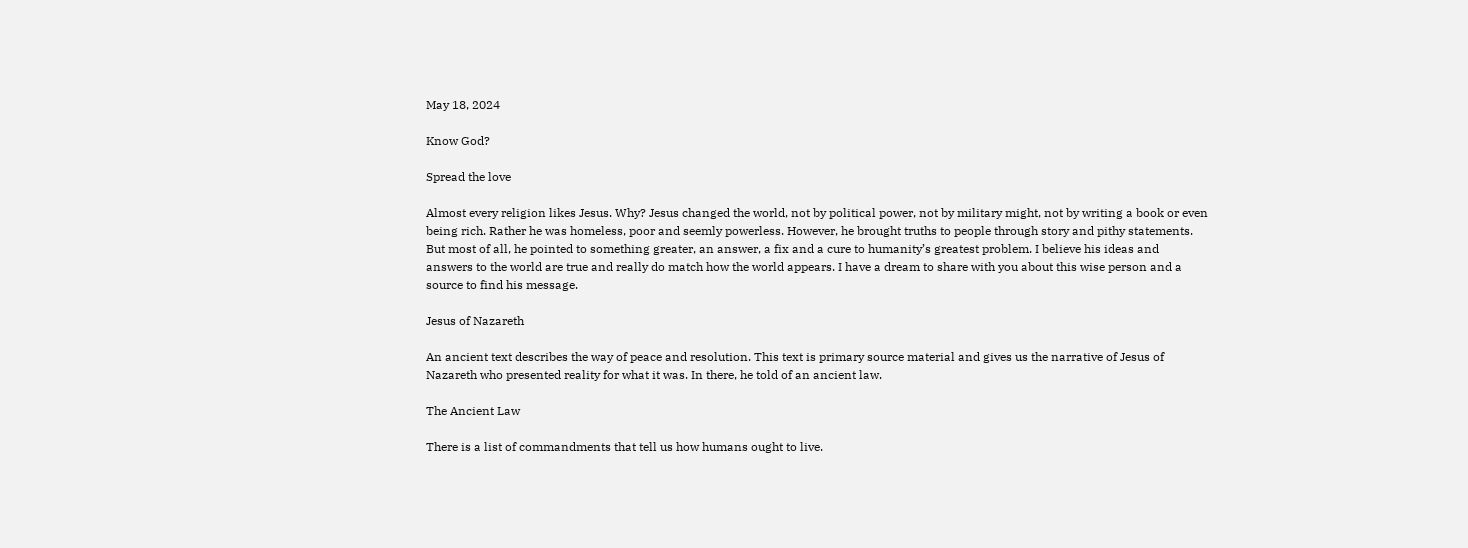May 18, 2024

Know God?

Spread the love

Almost every religion likes Jesus. Why? Jesus changed the world, not by political power, not by military might, not by writing a book or even being rich. Rather he was homeless, poor and seemly powerless. However, he brought truths to people through story and pithy statements. But most of all, he pointed to something greater, an answer, a fix and a cure to humanity’s greatest problem. I believe his ideas and answers to the world are true and really do match how the world appears. I have a dream to share with you about this wise person and a source to find his message.

Jesus of Nazareth

An ancient text describes the way of peace and resolution. This text is primary source material and gives us the narrative of Jesus of Nazareth who presented reality for what it was. In there, he told of an ancient law.

The Ancient Law

There is a list of commandments that tell us how humans ought to live.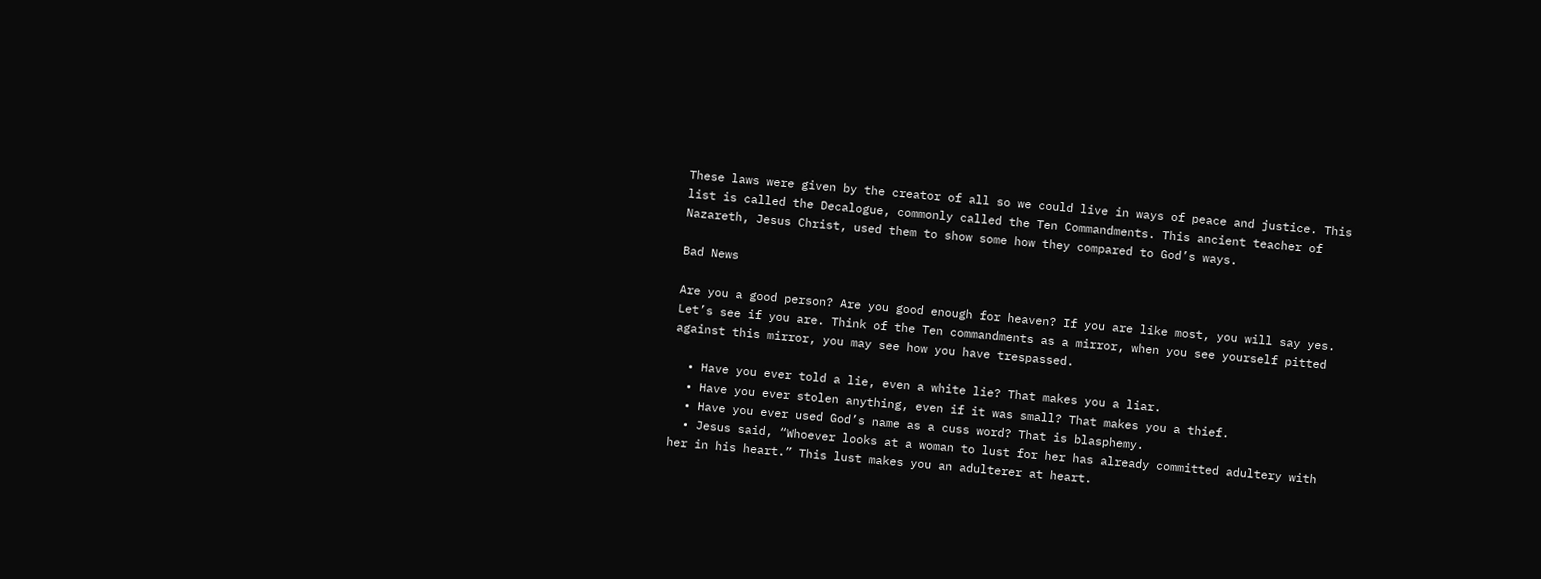These laws were given by the creator of all so we could live in ways of peace and justice. This list is called the Decalogue, commonly called the Ten Commandments. This ancient teacher of Nazareth, Jesus Christ, used them to show some how they compared to God’s ways.

Bad News

Are you a good person? Are you good enough for heaven? If you are like most, you will say yes. Let’s see if you are. Think of the Ten commandments as a mirror, when you see yourself pitted against this mirror, you may see how you have trespassed.

  • Have you ever told a lie, even a white lie? That makes you a liar.
  • Have you ever stolen anything, even if it was small? That makes you a thief.
  • Have you ever used God’s name as a cuss word? That is blasphemy.
  • Jesus said, “Whoever looks at a woman to lust for her has already committed adultery with her in his heart.” This lust makes you an adulterer at heart.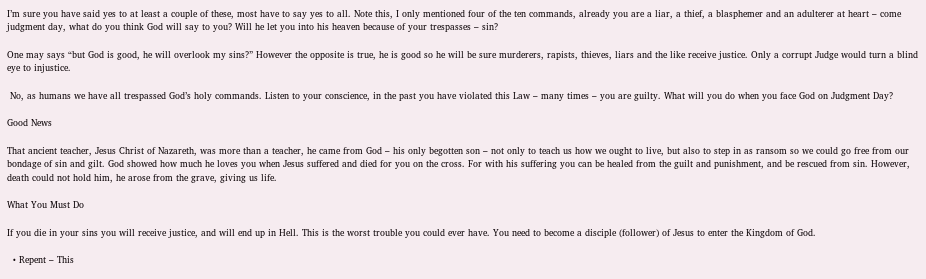I’m sure you have said yes to at least a couple of these, most have to say yes to all. Note this, I only mentioned four of the ten commands, already you are a liar, a thief, a blasphemer and an adulterer at heart – come judgment day, what do you think God will say to you? Will he let you into his heaven because of your trespasses – sin?

One may says “but God is good, he will overlook my sins?” However the opposite is true, he is good so he will be sure murderers, rapists, thieves, liars and the like receive justice. Only a corrupt Judge would turn a blind eye to injustice.

 No, as humans we have all trespassed God’s holy commands. Listen to your conscience, in the past you have violated this Law – many times – you are guilty. What will you do when you face God on Judgment Day?

Good News

That ancient teacher, Jesus Christ of Nazareth, was more than a teacher, he came from God – his only begotten son – not only to teach us how we ought to live, but also to step in as ransom so we could go free from our bondage of sin and gilt. God showed how much he loves you when Jesus suffered and died for you on the cross. For with his suffering you can be healed from the guilt and punishment, and be rescued from sin. However, death could not hold him, he arose from the grave, giving us life.

What You Must Do

If you die in your sins you will receive justice, and will end up in Hell. This is the worst trouble you could ever have. You need to become a disciple (follower) of Jesus to enter the Kingdom of God.

  • Repent – This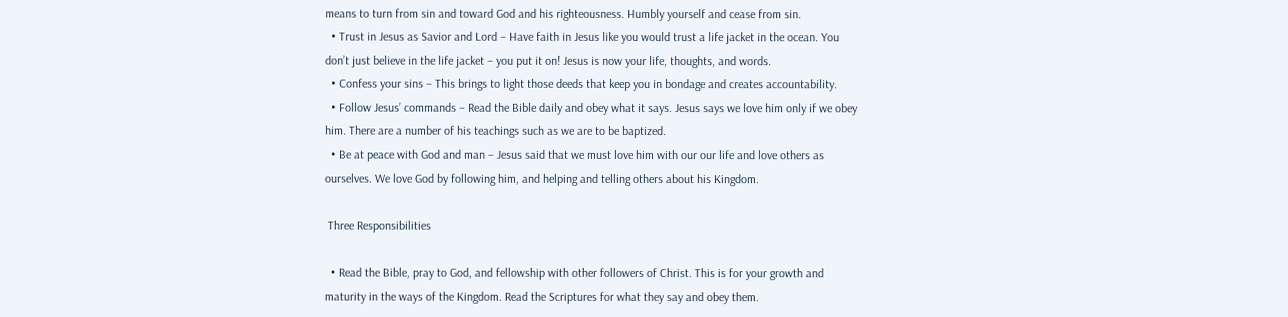means to turn from sin and toward God and his righteousness. Humbly yourself and cease from sin.
  • Trust in Jesus as Savior and Lord – Have faith in Jesus like you would trust a life jacket in the ocean. You don’t just believe in the life jacket – you put it on! Jesus is now your life, thoughts, and words.
  • Confess your sins – This brings to light those deeds that keep you in bondage and creates accountability.
  • Follow Jesus’ commands – Read the Bible daily and obey what it says. Jesus says we love him only if we obey him. There are a number of his teachings such as we are to be baptized.
  • Be at peace with God and man – Jesus said that we must love him with our our life and love others as ourselves. We love God by following him, and helping and telling others about his Kingdom.

 Three Responsibilities

  • Read the Bible, pray to God, and fellowship with other followers of Christ. This is for your growth and maturity in the ways of the Kingdom. Read the Scriptures for what they say and obey them.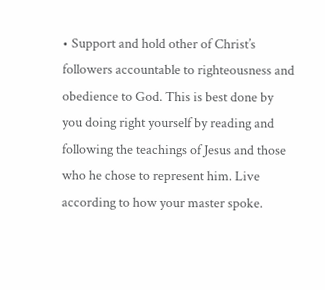• Support and hold other of Christ’s followers accountable to righteousness and obedience to God. This is best done by you doing right yourself by reading and following the teachings of Jesus and those who he chose to represent him. Live according to how your master spoke.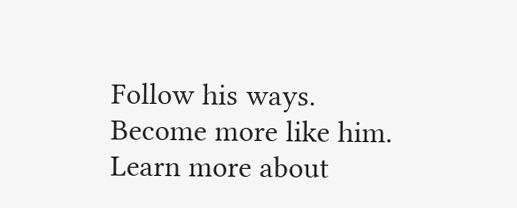Follow his ways. Become more like him. Learn more about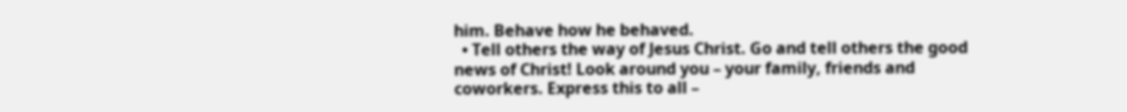him. Behave how he behaved.
  • Tell others the way of Jesus Christ. Go and tell others the good news of Christ! Look around you – your family, friends and coworkers. Express this to all –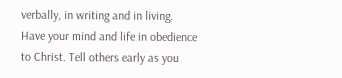verbally, in writing and in living. Have your mind and life in obedience to Christ. Tell others early as you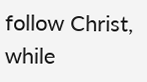follow Christ, while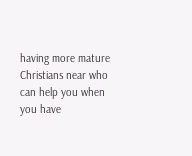having more mature Christians near who can help you when you have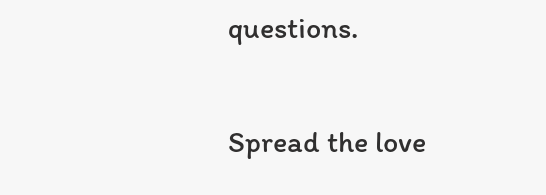questions.

Spread the love